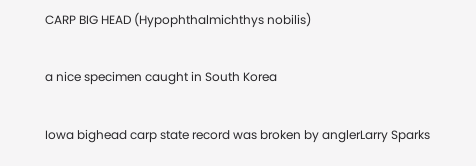CARP BIG HEAD (Hypophthalmichthys nobilis)

a nice specimen caught in South Korea

Iowa bighead carp state record was broken by anglerLarry Sparks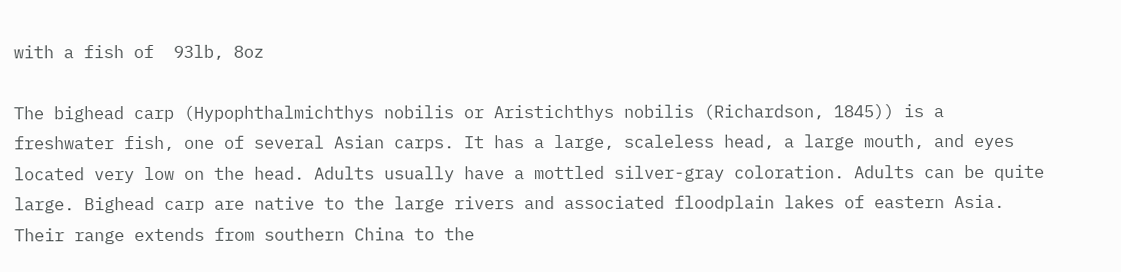with a fish of  93lb, 8oz

The bighead carp (Hypophthalmichthys nobilis or Aristichthys nobilis (Richardson, 1845)) is a freshwater fish, one of several Asian carps. It has a large, scaleless head, a large mouth, and eyes located very low on the head. Adults usually have a mottled silver-gray coloration. Adults can be quite large. Bighead carp are native to the large rivers and associated floodplain lakes of eastern Asia. Their range extends from southern China to the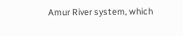Amur River system, which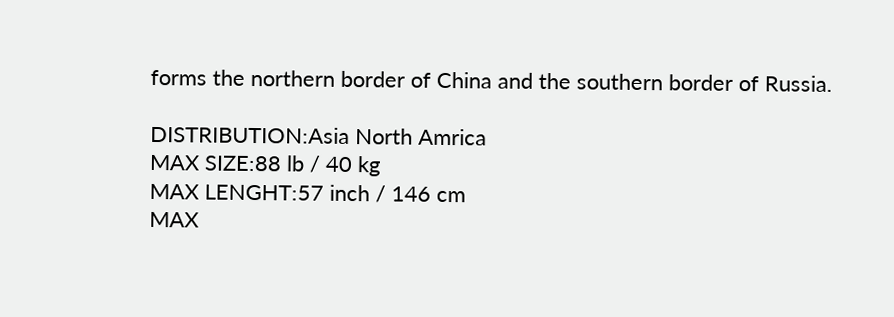forms the northern border of China and the southern border of Russia.

DISTRIBUTION:Asia North Amrica
MAX SIZE:88 lb / 40 kg
MAX LENGHT:57 inch / 146 cm
MAX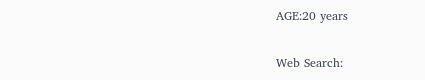AGE:20 years

Web Search: